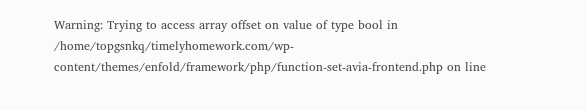Warning: Trying to access array offset on value of type bool in /home/topgsnkq/timelyhomework.com/wp-content/themes/enfold/framework/php/function-set-avia-frontend.php on line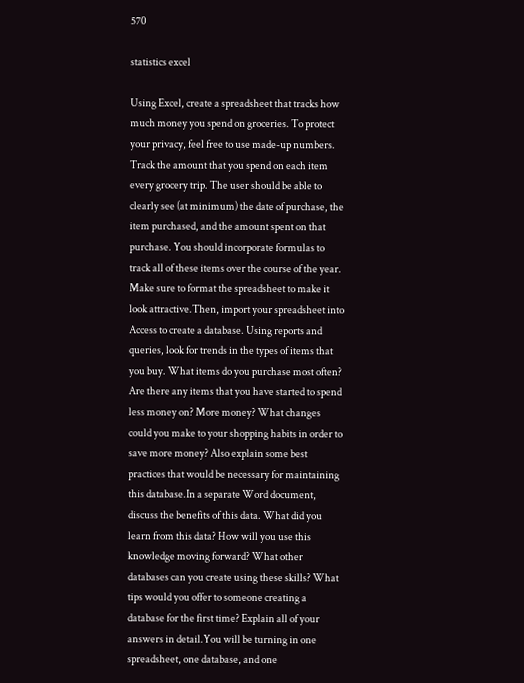570

statistics excel

Using Excel, create a spreadsheet that tracks how much money you spend on groceries. To protect your privacy, feel free to use made-up numbers. Track the amount that you spend on each item every grocery trip. The user should be able to clearly see (at minimum) the date of purchase, the item purchased, and the amount spent on that purchase. You should incorporate formulas to track all of these items over the course of the year. Make sure to format the spreadsheet to make it look attractive.Then, import your spreadsheet into Access to create a database. Using reports and queries, look for trends in the types of items that you buy. What items do you purchase most often? Are there any items that you have started to spend less money on? More money? What changes could you make to your shopping habits in order to save more money? Also explain some best practices that would be necessary for maintaining this database.In a separate Word document, discuss the benefits of this data. What did you learn from this data? How will you use this knowledge moving forward? What other databases can you create using these skills? What tips would you offer to someone creating a database for the first time? Explain all of your answers in detail.You will be turning in one spreadsheet, one database, and one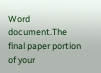Word document.The final paper portion of your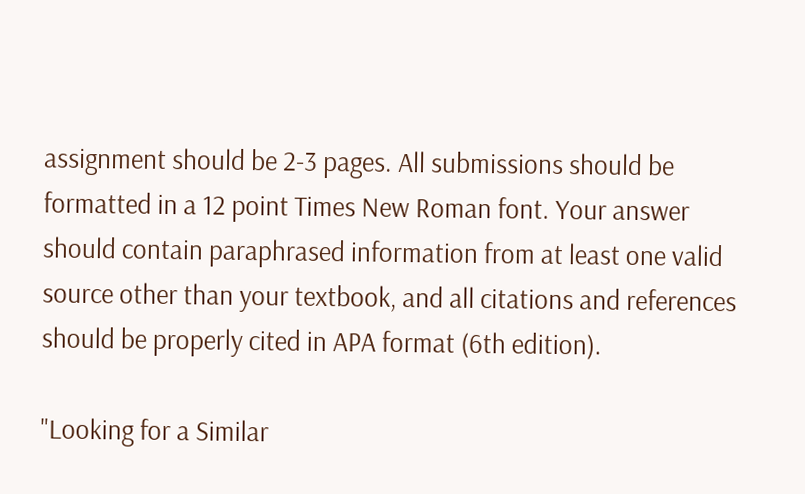assignment should be 2-3 pages. All submissions should be formatted in a 12 point Times New Roman font. Your answer should contain paraphrased information from at least one valid source other than your textbook, and all citations and references should be properly cited in APA format (6th edition).

"Looking for a Similar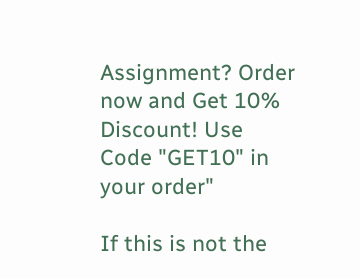Assignment? Order now and Get 10% Discount! Use Code "GET10" in your order"

If this is not the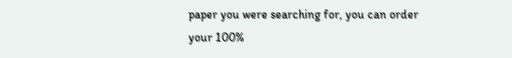paper you were searching for, you can order your 100%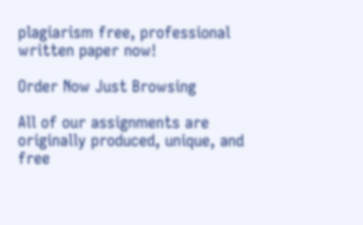plagiarism free, professional written paper now!

Order Now Just Browsing

All of our assignments are originally produced, unique, and free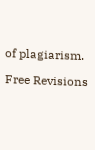of plagiarism.

Free Revisions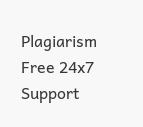Plagiarism Free 24x7 Support